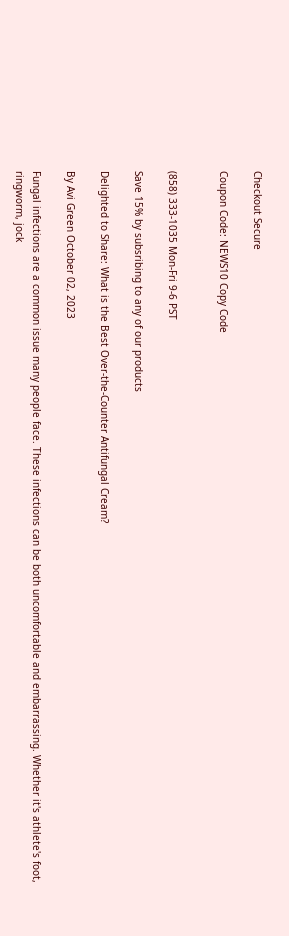Checkout Secure

Coupon Code: NEWS10 Copy Code


(858) 333-1035 Mon-Fri 9-6 PST

Save 15% by subsribing to any of our products

Delighted to Share: What is the Best Over-the-Counter Antifungal Cream?

By Avi Green October 02, 2023

Fungal infections are a common issue many people face. These infections can be both uncomfortable and embarrassing. Whether it's athlete's foot, ringworm, jock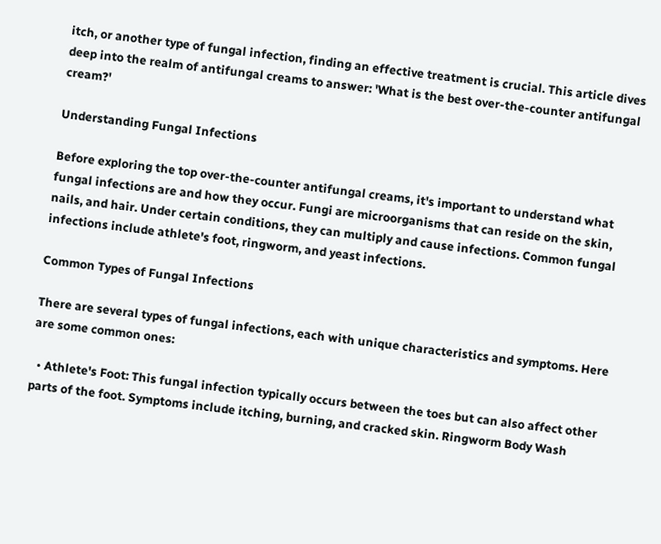itch, or another type of fungal infection, finding an effective treatment is crucial. This article dives deep into the realm of antifungal creams to answer: 'What is the best over-the-counter antifungal cream?'

Understanding Fungal Infections

Before exploring the top over-the-counter antifungal creams, it's important to understand what fungal infections are and how they occur. Fungi are microorganisms that can reside on the skin, nails, and hair. Under certain conditions, they can multiply and cause infections. Common fungal infections include athlete's foot, ringworm, and yeast infections.

Common Types of Fungal Infections

There are several types of fungal infections, each with unique characteristics and symptoms. Here are some common ones:

  • Athlete's Foot: This fungal infection typically occurs between the toes but can also affect other parts of the foot. Symptoms include itching, burning, and cracked skin. Ringworm Body Wash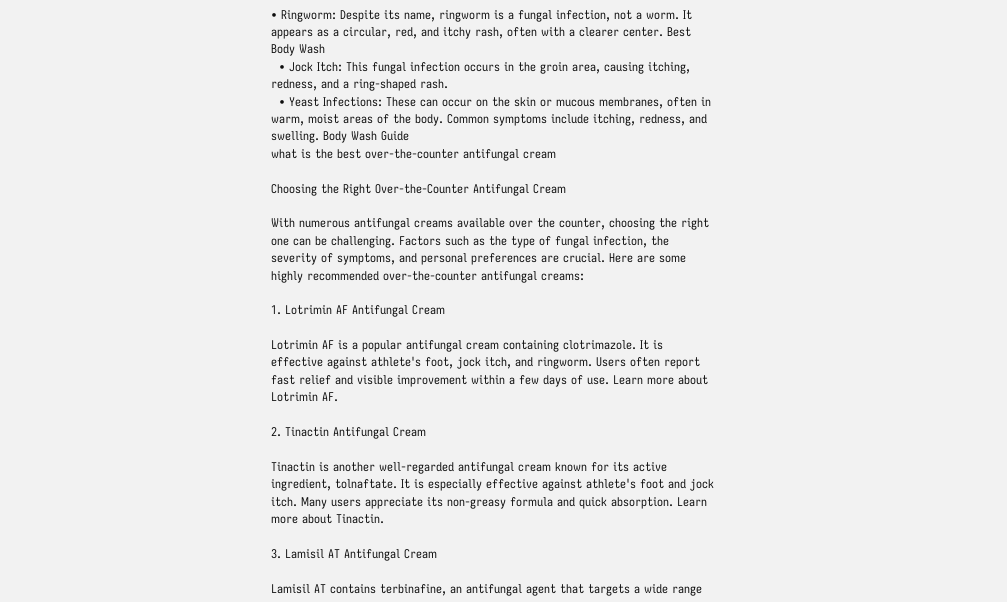• Ringworm: Despite its name, ringworm is a fungal infection, not a worm. It appears as a circular, red, and itchy rash, often with a clearer center. Best Body Wash
  • Jock Itch: This fungal infection occurs in the groin area, causing itching, redness, and a ring-shaped rash.
  • Yeast Infections: These can occur on the skin or mucous membranes, often in warm, moist areas of the body. Common symptoms include itching, redness, and swelling. Body Wash Guide
what is the best over-the-counter antifungal cream

Choosing the Right Over-the-Counter Antifungal Cream

With numerous antifungal creams available over the counter, choosing the right one can be challenging. Factors such as the type of fungal infection, the severity of symptoms, and personal preferences are crucial. Here are some highly recommended over-the-counter antifungal creams:

1. Lotrimin AF Antifungal Cream

Lotrimin AF is a popular antifungal cream containing clotrimazole. It is effective against athlete's foot, jock itch, and ringworm. Users often report fast relief and visible improvement within a few days of use. Learn more about Lotrimin AF.

2. Tinactin Antifungal Cream

Tinactin is another well-regarded antifungal cream known for its active ingredient, tolnaftate. It is especially effective against athlete's foot and jock itch. Many users appreciate its non-greasy formula and quick absorption. Learn more about Tinactin.

3. Lamisil AT Antifungal Cream

Lamisil AT contains terbinafine, an antifungal agent that targets a wide range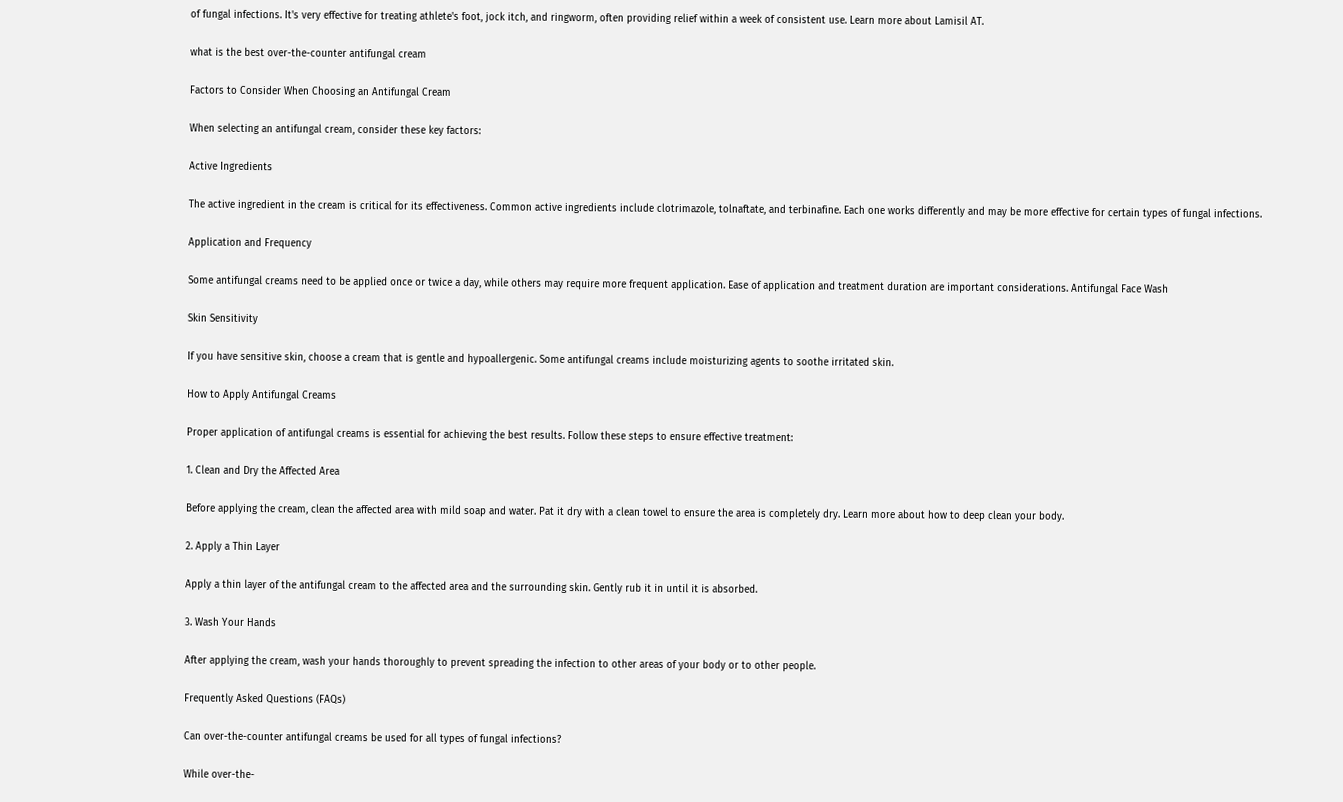of fungal infections. It's very effective for treating athlete's foot, jock itch, and ringworm, often providing relief within a week of consistent use. Learn more about Lamisil AT.

what is the best over-the-counter antifungal cream

Factors to Consider When Choosing an Antifungal Cream

When selecting an antifungal cream, consider these key factors:

Active Ingredients

The active ingredient in the cream is critical for its effectiveness. Common active ingredients include clotrimazole, tolnaftate, and terbinafine. Each one works differently and may be more effective for certain types of fungal infections.

Application and Frequency

Some antifungal creams need to be applied once or twice a day, while others may require more frequent application. Ease of application and treatment duration are important considerations. Antifungal Face Wash

Skin Sensitivity

If you have sensitive skin, choose a cream that is gentle and hypoallergenic. Some antifungal creams include moisturizing agents to soothe irritated skin.

How to Apply Antifungal Creams

Proper application of antifungal creams is essential for achieving the best results. Follow these steps to ensure effective treatment:

1. Clean and Dry the Affected Area

Before applying the cream, clean the affected area with mild soap and water. Pat it dry with a clean towel to ensure the area is completely dry. Learn more about how to deep clean your body.

2. Apply a Thin Layer

Apply a thin layer of the antifungal cream to the affected area and the surrounding skin. Gently rub it in until it is absorbed.

3. Wash Your Hands

After applying the cream, wash your hands thoroughly to prevent spreading the infection to other areas of your body or to other people.

Frequently Asked Questions (FAQs)

Can over-the-counter antifungal creams be used for all types of fungal infections?

While over-the-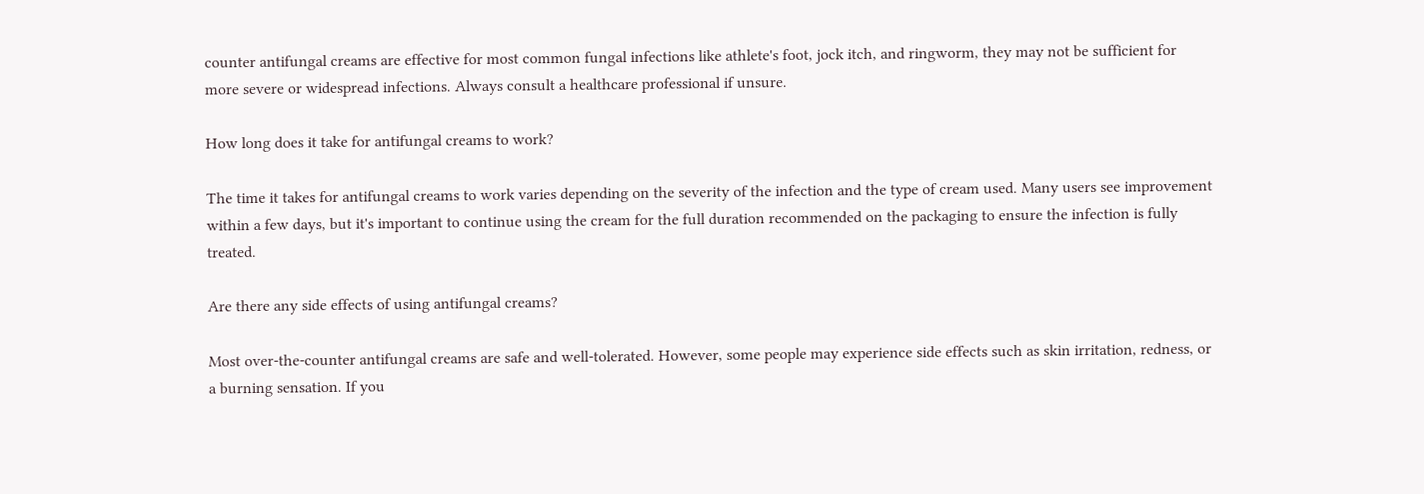counter antifungal creams are effective for most common fungal infections like athlete's foot, jock itch, and ringworm, they may not be sufficient for more severe or widespread infections. Always consult a healthcare professional if unsure.

How long does it take for antifungal creams to work?

The time it takes for antifungal creams to work varies depending on the severity of the infection and the type of cream used. Many users see improvement within a few days, but it's important to continue using the cream for the full duration recommended on the packaging to ensure the infection is fully treated.

Are there any side effects of using antifungal creams?

Most over-the-counter antifungal creams are safe and well-tolerated. However, some people may experience side effects such as skin irritation, redness, or a burning sensation. If you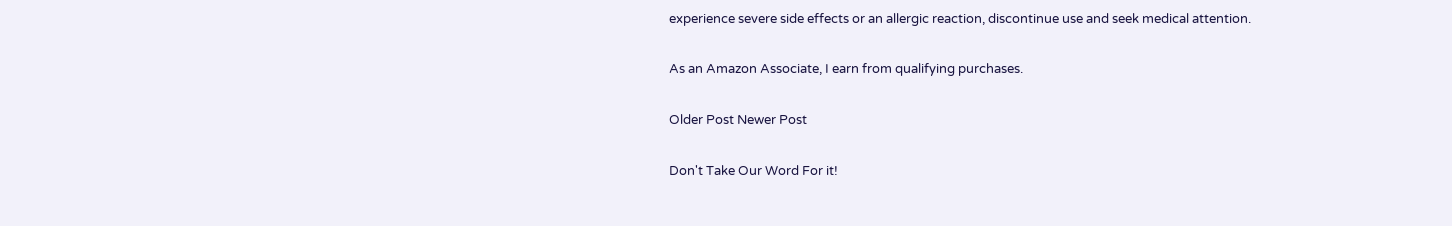experience severe side effects or an allergic reaction, discontinue use and seek medical attention.

As an Amazon Associate, I earn from qualifying purchases.

Older Post Newer Post

Don't Take Our Word For it!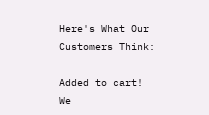Here's What Our Customers Think:

Added to cart!
We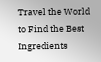Travel the World to Find the Best Ingredients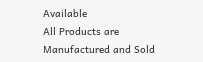Available
All Products are Manufactured and Sold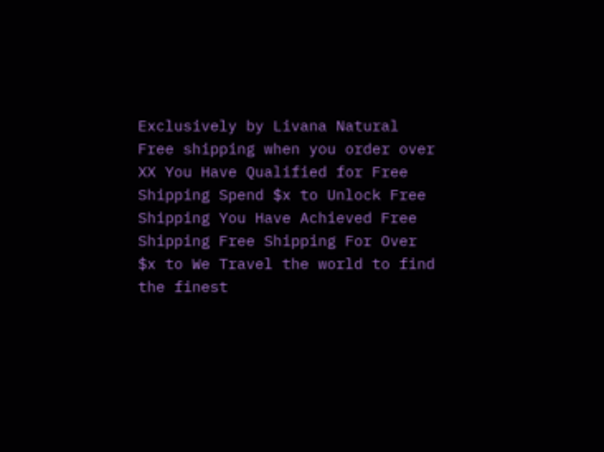Exclusively by Livana Natural
Free shipping when you order over XX You Have Qualified for Free Shipping Spend $x to Unlock Free Shipping You Have Achieved Free Shipping Free Shipping For Over $x to We Travel the world to find the finest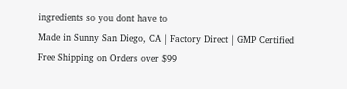ingredients so you dont have to
Made in Sunny San Diego, CA | Factory Direct | GMP Certified
Free Shipping on Orders over $99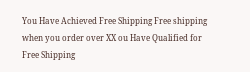You Have Achieved Free Shipping Free shipping when you order over XX ou Have Qualified for Free Shipping